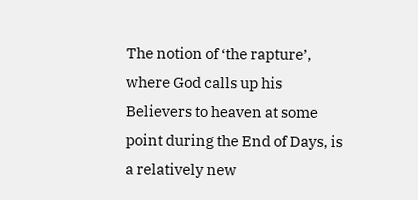The notion of ‘the rapture’, where God calls up his Believers to heaven at some point during the End of Days, is a relatively new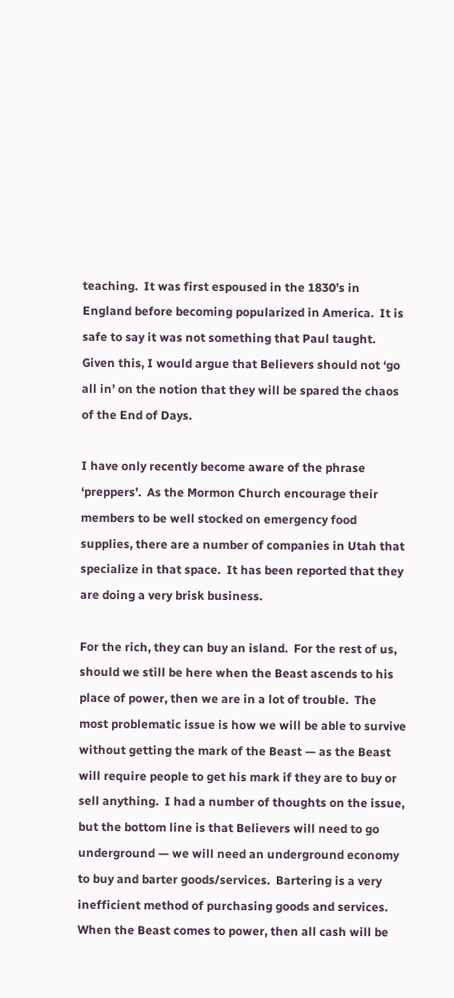teaching.  It was first espoused in the 1830’s in England before becoming popularized in America.  It is safe to say it was not something that Paul taught.  Given this, I would argue that Believers should not ‘go all in’ on the notion that they will be spared the chaos of the End of Days.

I have only recently become aware of the phrase ‘preppers’.  As the Mormon Church encourage their members to be well stocked on emergency food supplies, there are a number of companies in Utah that specialize in that space.  It has been reported that they are doing a very brisk business.

For the rich, they can buy an island.  For the rest of us, should we still be here when the Beast ascends to his place of power, then we are in a lot of trouble.  The most problematic issue is how we will be able to survive without getting the mark of the Beast — as the Beast will require people to get his mark if they are to buy or sell anything.  I had a number of thoughts on the issue, but the bottom line is that Believers will need to go underground — we will need an underground economy to buy and barter goods/services.  Bartering is a very inefficient method of purchasing goods and services.  When the Beast comes to power, then all cash will be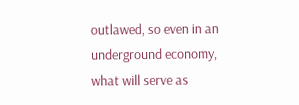outlawed, so even in an underground economy, what will serve as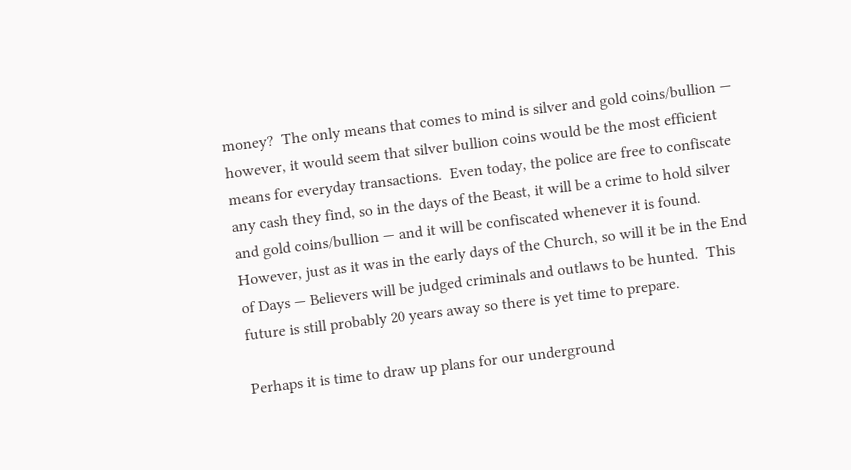money?  The only means that comes to mind is silver and gold coins/bullion — however, it would seem that silver bullion coins would be the most efficient means for everyday transactions.  Even today, the police are free to confiscate any cash they find, so in the days of the Beast, it will be a crime to hold silver and gold coins/bullion — and it will be confiscated whenever it is found.  However, just as it was in the early days of the Church, so will it be in the End of Days — Believers will be judged criminals and outlaws to be hunted.  This future is still probably 20 years away so there is yet time to prepare.

Perhaps it is time to draw up plans for our underground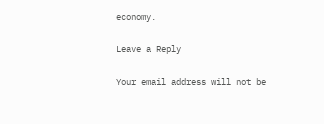economy.

Leave a Reply

Your email address will not be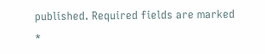published. Required fields are marked *